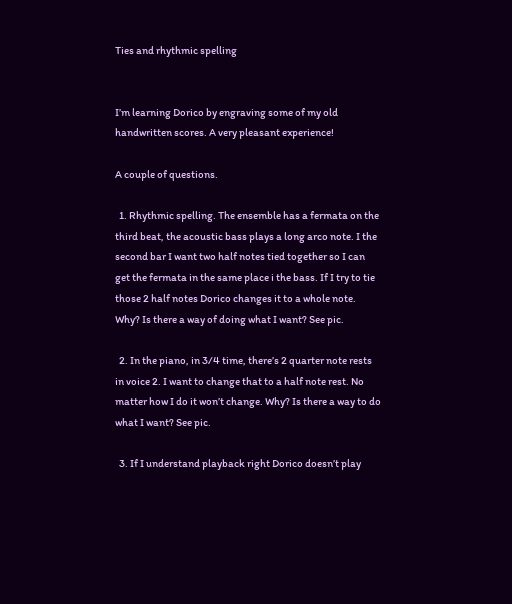Ties and rhythmic spelling


I’m learning Dorico by engraving some of my old handwritten scores. A very pleasant experience!

A couple of questions.

  1. Rhythmic spelling. The ensemble has a fermata on the third beat, the acoustic bass plays a long arco note. I the second bar I want two half notes tied together so I can get the fermata in the same place i the bass. If I try to tie those 2 half notes Dorico changes it to a whole note. Why? Is there a way of doing what I want? See pic.

  2. In the piano, in 3/4 time, there’s 2 quarter note rests in voice 2. I want to change that to a half note rest. No matter how I do it won’t change. Why? Is there a way to do what I want? See pic.

  3. If I understand playback right Dorico doesn’t play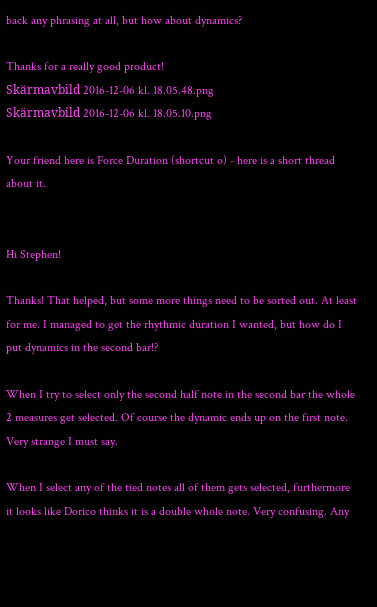back any phrasing at all, but how about dynamics?

Thanks for a really good product!
Skärmavbild 2016-12-06 kl. 18.05.48.png
Skärmavbild 2016-12-06 kl. 18.05.10.png

Your friend here is Force Duration (shortcut o) - here is a short thread about it.


Hi Stephen!

Thanks! That helped, but some more things need to be sorted out. At least for me. I managed to get the rhythmic duration I wanted, but how do I put dynamics in the second bar!?

When I try to select only the second half note in the second bar the whole 2 measures get selected. Of course the dynamic ends up on the first note. Very strange I must say.

When I select any of the tied notes all of them gets selected, furthermore it looks like Dorico thinks it is a double whole note. Very confusing. Any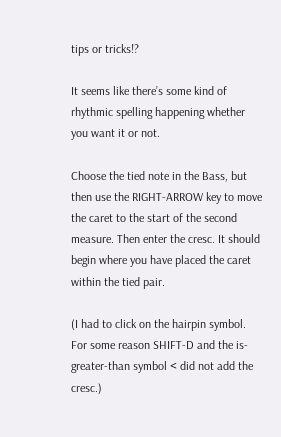tips or tricks!?

It seems like there’s some kind of rhythmic spelling happening whether you want it or not.

Choose the tied note in the Bass, but then use the RIGHT-ARROW key to move the caret to the start of the second measure. Then enter the cresc. It should begin where you have placed the caret within the tied pair.

(I had to click on the hairpin symbol. For some reason SHIFT-D and the is-greater-than symbol < did not add the cresc.)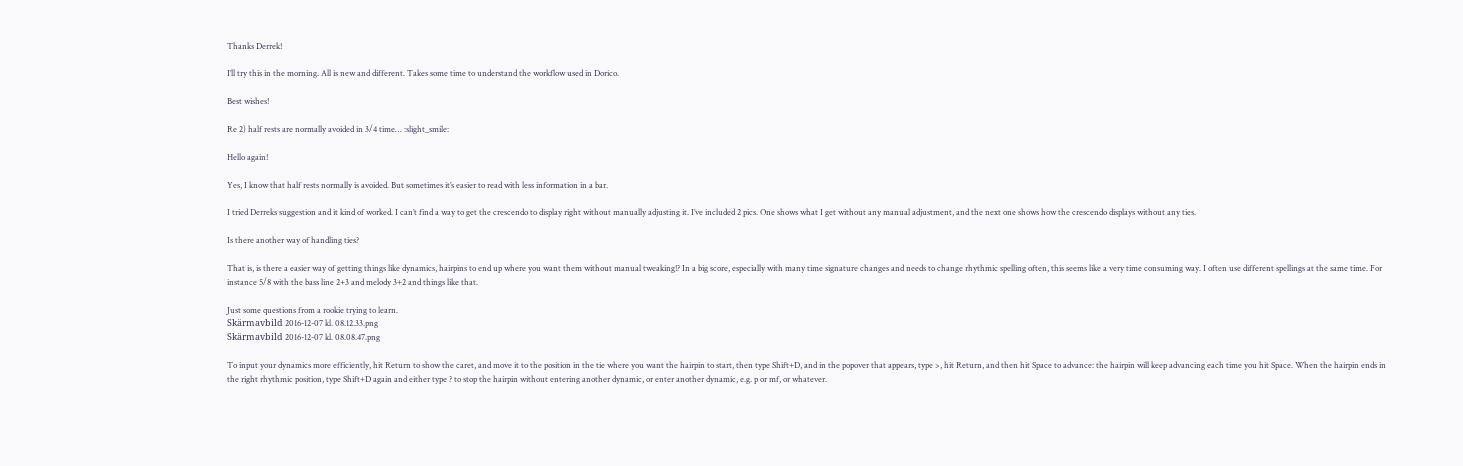Thanks Derrek!

I’ll try this in the morning. All is new and different. Takes some time to understand the workflow used in Dorico.

Best wishes!

Re 2) half rests are normally avoided in 3/4 time… :slight_smile:

Hello again!

Yes, I know that half rests normally is avoided. But sometimes it’s easier to read with less information in a bar.

I tried Derreks suggestion and it kind of worked. I can’t find a way to get the crescendo to display right without manually adjusting it. I’ve included 2 pics. One shows what I get without any manual adjustment, and the next one shows how the crescendo displays without any ties.

Is there another way of handling ties?

That is, is there a easier way of getting things like dynamics, hairpins to end up where you want them without manual tweaking!? In a big score, especially with many time signature changes and needs to change rhythmic spelling often, this seems like a very time consuming way. I often use different spellings at the same time. For instance 5/8 with the bass line 2+3 and melody 3+2 and things like that.

Just some questions from a rookie trying to learn.
Skärmavbild 2016-12-07 kl. 08.12.33.png
Skärmavbild 2016-12-07 kl. 08.08.47.png

To input your dynamics more efficiently, hit Return to show the caret, and move it to the position in the tie where you want the hairpin to start, then type Shift+D, and in the popover that appears, type >, hit Return, and then hit Space to advance: the hairpin will keep advancing each time you hit Space. When the hairpin ends in the right rhythmic position, type Shift+D again and either type ? to stop the hairpin without entering another dynamic, or enter another dynamic, e.g. p or mf, or whatever.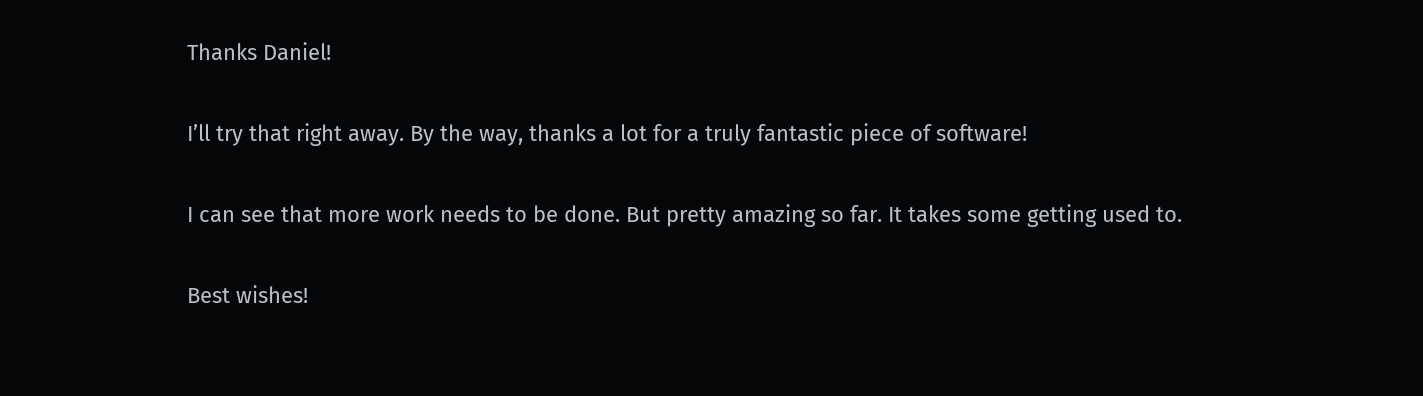Thanks Daniel!

I’ll try that right away. By the way, thanks a lot for a truly fantastic piece of software!

I can see that more work needs to be done. But pretty amazing so far. It takes some getting used to.

Best wishes!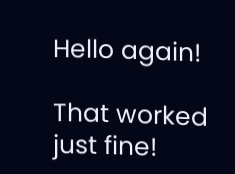Hello again!

That worked just fine!